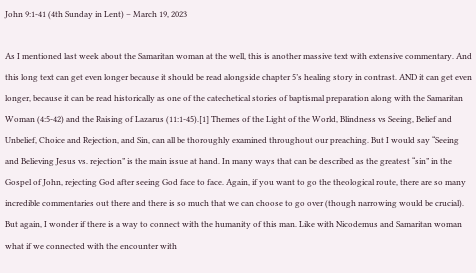John 9:1-41 (4th Sunday in Lent) – March 19, 2023

As I mentioned last week about the Samaritan woman at the well, this is another massive text with extensive commentary. And this long text can get even longer because it should be read alongside chapter 5’s healing story in contrast. AND it can get even longer, because it can be read historically as one of the catechetical stories of baptismal preparation along with the Samaritan Woman (4:5-42) and the Raising of Lazarus (11:1-45).[1] Themes of the Light of the World, Blindness vs Seeing, Belief and Unbelief, Choice and Rejection, and Sin, can all be thoroughly examined throughout our preaching. But I would say “Seeing and Believing Jesus vs. rejection” is the main issue at hand. In many ways that can be described as the greatest “sin” in the Gospel of John, rejecting God after seeing God face to face. Again, if you want to go the theological route, there are so many incredible commentaries out there and there is so much that we can choose to go over (though narrowing would be crucial). But again, I wonder if there is a way to connect with the humanity of this man. Like with Nicodemus and Samaritan woman what if we connected with the encounter with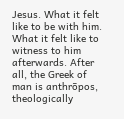Jesus. What it felt like to be with him. What it felt like to witness to him afterwards. After all, the Greek of man is anthrōpos, theologically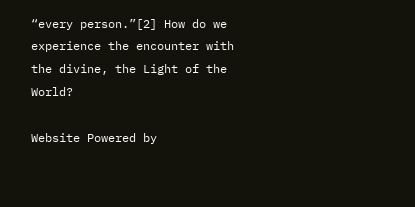“every person.”[2] How do we experience the encounter with the divine, the Light of the World?

Website Powered by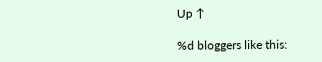Up ↑

%d bloggers like this: